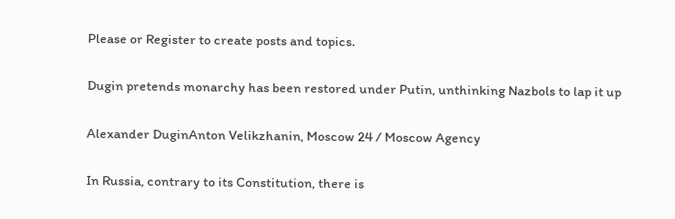Please or Register to create posts and topics.

Dugin pretends monarchy has been restored under Putin, unthinking Nazbols to lap it up

Alexander DuginAnton Velikzhanin, Moscow 24 / Moscow Agency

In Russia, contrary to its Constitution, there is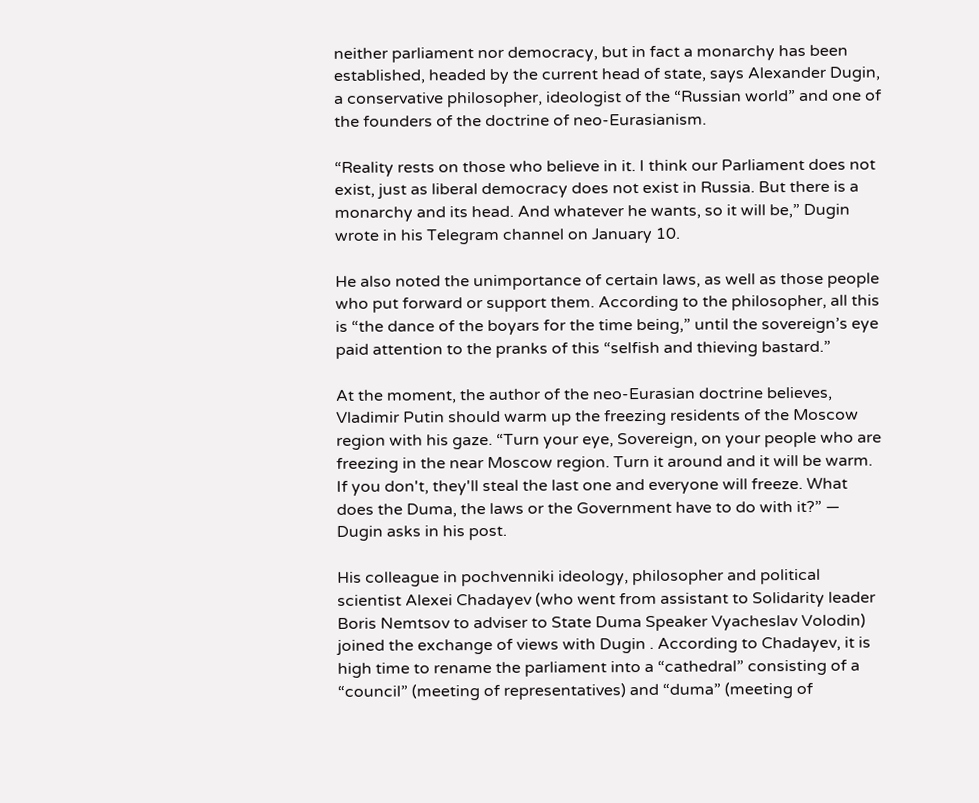neither parliament nor democracy, but in fact a monarchy has been established, headed by the current head of state, says Alexander Dugin, a conservative philosopher, ideologist of the “Russian world” and one of the founders of the doctrine of neo-Eurasianism.

“Reality rests on those who believe in it. I think our Parliament does not exist, just as liberal democracy does not exist in Russia. But there is a monarchy and its head. And whatever he wants, so it will be,” Dugin wrote in his Telegram channel on January 10.

He also noted the unimportance of certain laws, as well as those people who put forward or support them. According to the philosopher, all this is “the dance of the boyars for the time being,” until the sovereign’s eye paid attention to the pranks of this “selfish and thieving bastard.”

At the moment, the author of the neo-Eurasian doctrine believes, Vladimir Putin should warm up the freezing residents of the Moscow region with his gaze. “Turn your eye, Sovereign, on your people who are freezing in the near Moscow region. Turn it around and it will be warm. If you don't, they'll steal the last one and everyone will freeze. What does the Duma, the laws or the Government have to do with it?” — Dugin asks in his post.

His colleague in pochvenniki ideology, philosopher and political scientist Alexei Chadayev (who went from assistant to Solidarity leader Boris Nemtsov to adviser to State Duma Speaker Vyacheslav Volodin) joined the exchange of views with Dugin . According to Chadayev, it is high time to rename the parliament into a “cathedral” consisting of a “council” (meeting of representatives) and “duma” (meeting of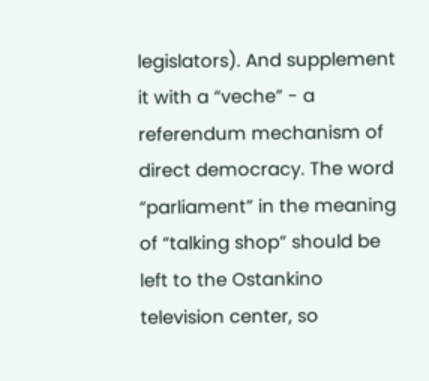legislators). And supplement it with a “veche” - a referendum mechanism of direct democracy. The word “parliament” in the meaning of “talking shop” should be left to the Ostankino television center, so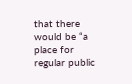that there would be “a place for regular public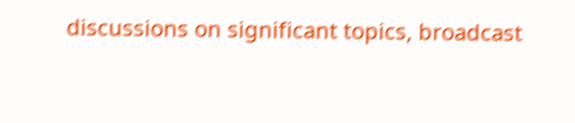discussions on significant topics, broadcast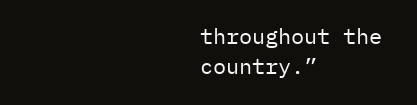throughout the country.”